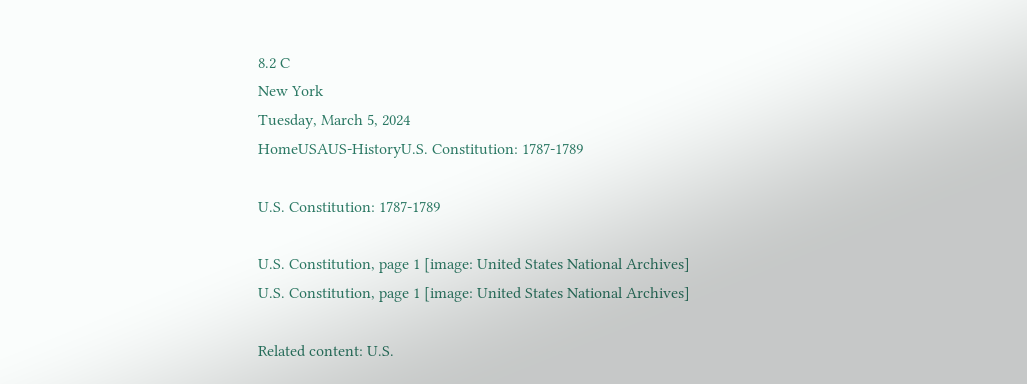8.2 C
New York
Tuesday, March 5, 2024
HomeUSAUS-HistoryU.S. Constitution: 1787-1789

U.S. Constitution: 1787-1789

U.S. Constitution, page 1 [image: United States National Archives]
U.S. Constitution, page 1 [image: United States National Archives]

Related content: U.S.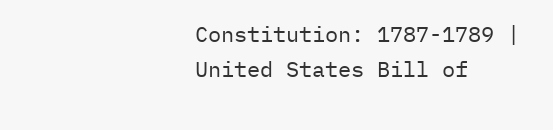Constitution: 1787-1789 | United States Bill of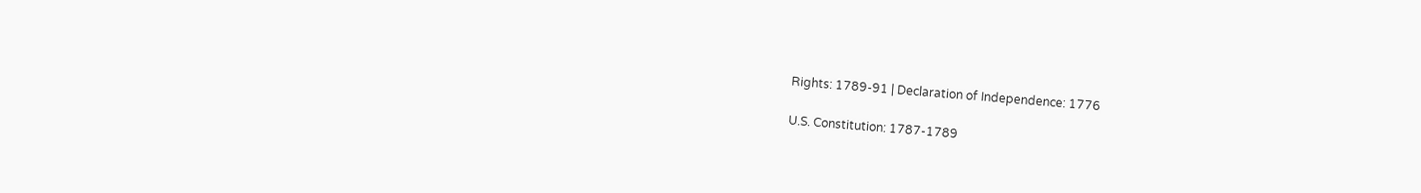Rights: 1789-91 | Declaration of Independence: 1776

U.S. Constitution: 1787-1789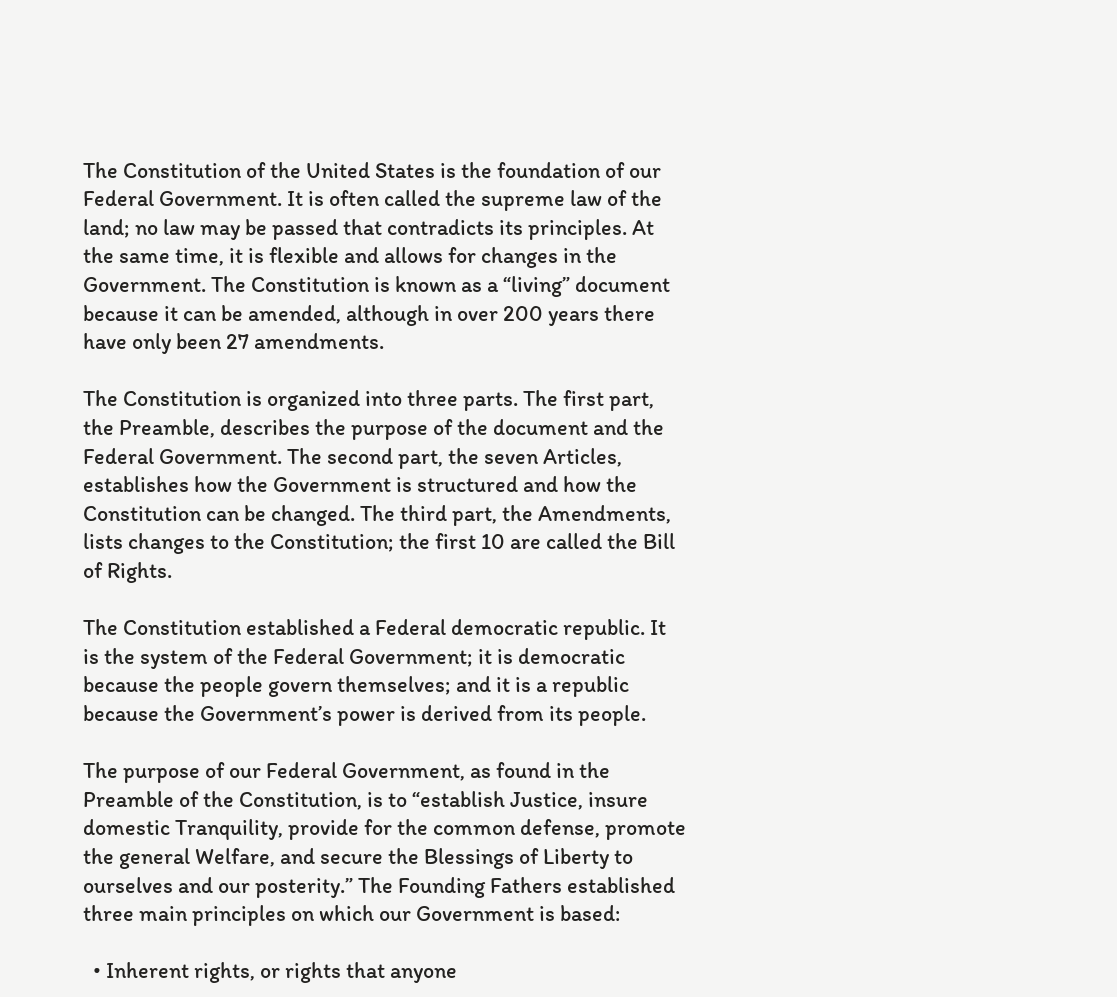The Constitution of the United States is the foundation of our Federal Government. It is often called the supreme law of the land; no law may be passed that contradicts its principles. At the same time, it is flexible and allows for changes in the Government. The Constitution is known as a “living” document because it can be amended, although in over 200 years there have only been 27 amendments.

The Constitution is organized into three parts. The first part, the Preamble, describes the purpose of the document and the Federal Government. The second part, the seven Articles, establishes how the Government is structured and how the Constitution can be changed. The third part, the Amendments, lists changes to the Constitution; the first 10 are called the Bill of Rights.

The Constitution established a Federal democratic republic. It is the system of the Federal Government; it is democratic because the people govern themselves; and it is a republic because the Government’s power is derived from its people.

The purpose of our Federal Government, as found in the Preamble of the Constitution, is to “establish Justice, insure domestic Tranquility, provide for the common defense, promote the general Welfare, and secure the Blessings of Liberty to ourselves and our posterity.” The Founding Fathers established three main principles on which our Government is based:

  • Inherent rights, or rights that anyone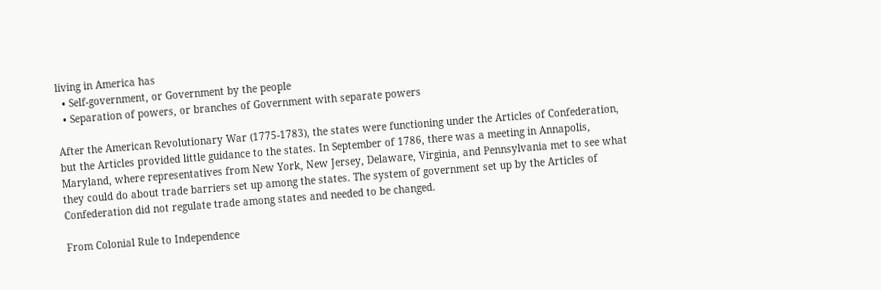living in America has
  • Self-government, or Government by the people
  • Separation of powers, or branches of Government with separate powers

After the American Revolutionary War (1775-1783), the states were functioning under the Articles of Confederation, but the Articles provided little guidance to the states. In September of 1786, there was a meeting in Annapolis, Maryland, where representatives from New York, New Jersey, Delaware, Virginia, and Pennsylvania met to see what they could do about trade barriers set up among the states. The system of government set up by the Articles of Confederation did not regulate trade among states and needed to be changed.

From Colonial Rule to Independence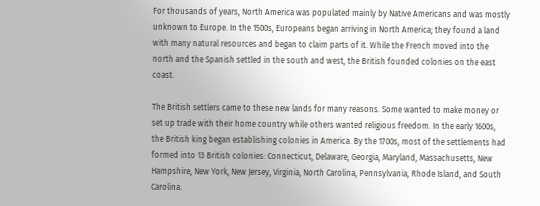For thousands of years, North America was populated mainly by Native Americans and was mostly unknown to Europe. In the 1500s, Europeans began arriving in North America; they found a land with many natural resources and began to claim parts of it. While the French moved into the north and the Spanish settled in the south and west, the British founded colonies on the east coast.

The British settlers came to these new lands for many reasons. Some wanted to make money or set up trade with their home country while others wanted religious freedom. In the early 1600s, the British king began establishing colonies in America. By the 1700s, most of the settlements had formed into 13 British colonies: Connecticut, Delaware, Georgia, Maryland, Massachusetts, New Hampshire, New York, New Jersey, Virginia, North Carolina, Pennsylvania, Rhode Island, and South Carolina.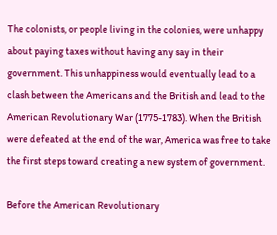The colonists, or people living in the colonies, were unhappy about paying taxes without having any say in their government. This unhappiness would eventually lead to a clash between the Americans and the British and lead to the American Revolutionary War (1775-1783). When the British were defeated at the end of the war, America was free to take the first steps toward creating a new system of government.

Before the American Revolutionary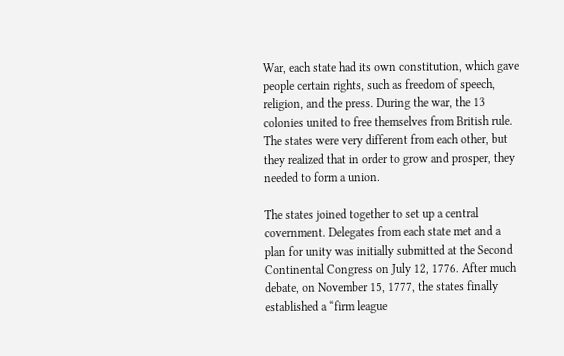War, each state had its own constitution, which gave people certain rights, such as freedom of speech, religion, and the press. During the war, the 13 colonies united to free themselves from British rule. The states were very different from each other, but they realized that in order to grow and prosper, they needed to form a union.

The states joined together to set up a central covernment. Delegates from each state met and a plan for unity was initially submitted at the Second Continental Congress on July 12, 1776. After much debate, on November 15, 1777, the states finally established a “firm league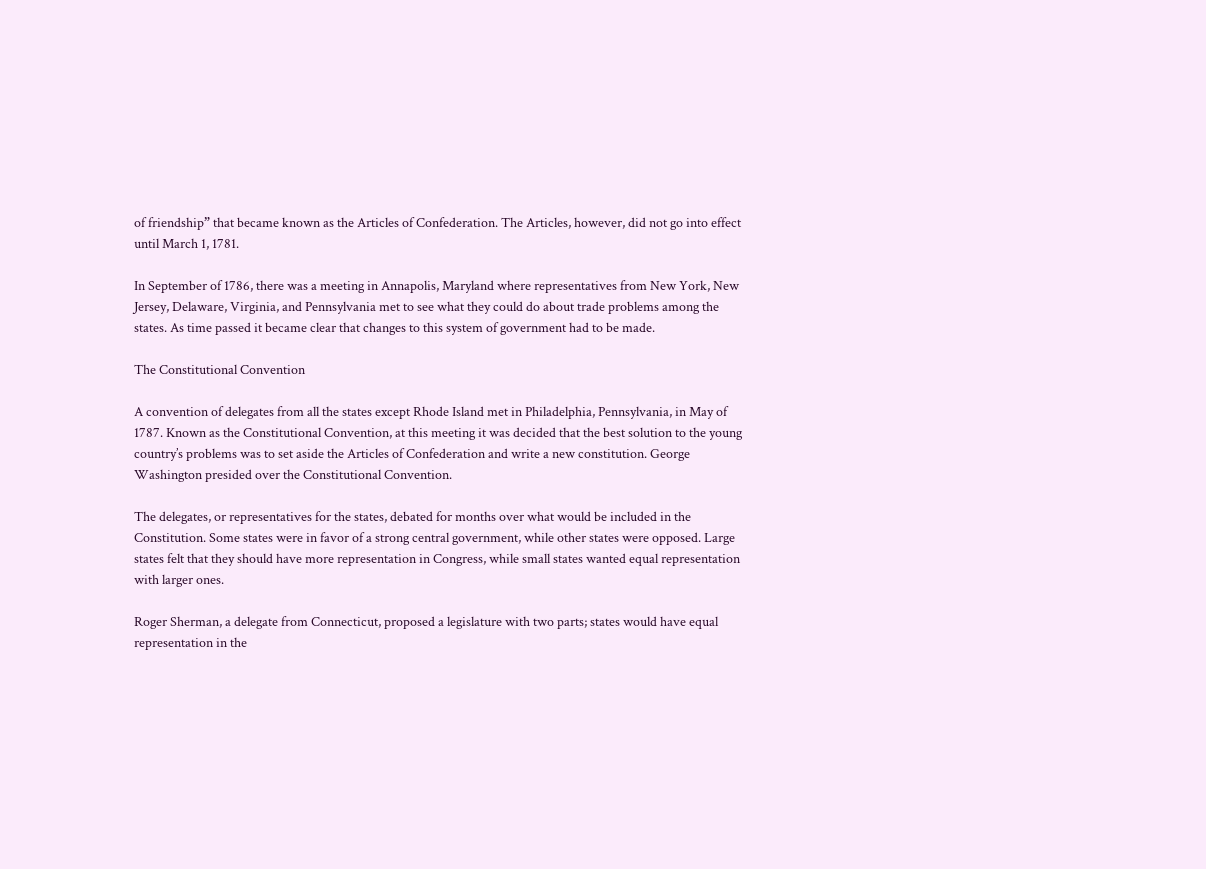of friendship” that became known as the Articles of Confederation. The Articles, however, did not go into effect until March 1, 1781.

In September of 1786, there was a meeting in Annapolis, Maryland where representatives from New York, New Jersey, Delaware, Virginia, and Pennsylvania met to see what they could do about trade problems among the states. As time passed it became clear that changes to this system of government had to be made.

The Constitutional Convention

A convention of delegates from all the states except Rhode Island met in Philadelphia, Pennsylvania, in May of 1787. Known as the Constitutional Convention, at this meeting it was decided that the best solution to the young country’s problems was to set aside the Articles of Confederation and write a new constitution. George Washington presided over the Constitutional Convention.

The delegates, or representatives for the states, debated for months over what would be included in the Constitution. Some states were in favor of a strong central government, while other states were opposed. Large states felt that they should have more representation in Congress, while small states wanted equal representation with larger ones.

Roger Sherman, a delegate from Connecticut, proposed a legislature with two parts; states would have equal representation in the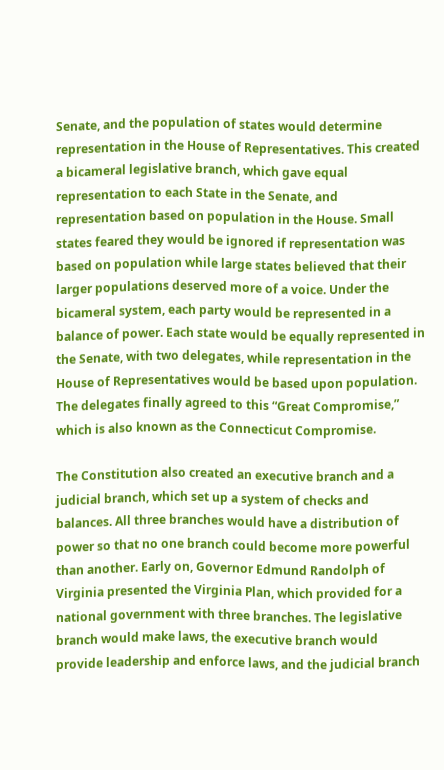Senate, and the population of states would determine representation in the House of Representatives. This created a bicameral legislative branch, which gave equal representation to each State in the Senate, and representation based on population in the House. Small states feared they would be ignored if representation was based on population while large states believed that their larger populations deserved more of a voice. Under the bicameral system, each party would be represented in a balance of power. Each state would be equally represented in the Senate, with two delegates, while representation in the House of Representatives would be based upon population. The delegates finally agreed to this “Great Compromise,” which is also known as the Connecticut Compromise.

The Constitution also created an executive branch and a judicial branch, which set up a system of checks and balances. All three branches would have a distribution of power so that no one branch could become more powerful than another. Early on, Governor Edmund Randolph of Virginia presented the Virginia Plan, which provided for a national government with three branches. The legislative branch would make laws, the executive branch would provide leadership and enforce laws, and the judicial branch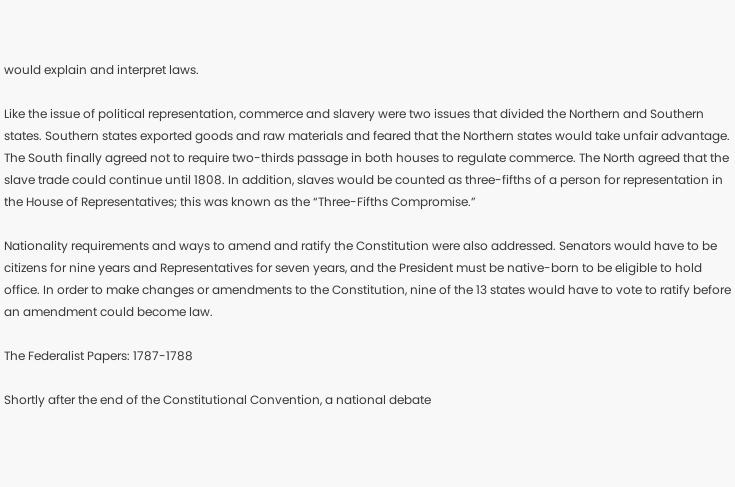would explain and interpret laws.

Like the issue of political representation, commerce and slavery were two issues that divided the Northern and Southern states. Southern states exported goods and raw materials and feared that the Northern states would take unfair advantage. The South finally agreed not to require two-thirds passage in both houses to regulate commerce. The North agreed that the slave trade could continue until 1808. In addition, slaves would be counted as three-fifths of a person for representation in the House of Representatives; this was known as the “Three-Fifths Compromise.”

Nationality requirements and ways to amend and ratify the Constitution were also addressed. Senators would have to be citizens for nine years and Representatives for seven years, and the President must be native-born to be eligible to hold office. In order to make changes or amendments to the Constitution, nine of the 13 states would have to vote to ratify before an amendment could become law.

The Federalist Papers: 1787-1788

Shortly after the end of the Constitutional Convention, a national debate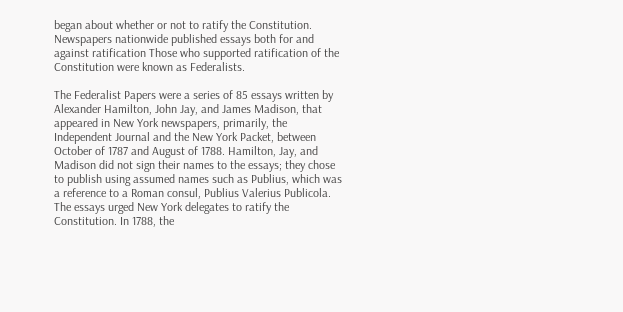began about whether or not to ratify the Constitution. Newspapers nationwide published essays both for and against ratification Those who supported ratification of the Constitution were known as Federalists.

The Federalist Papers were a series of 85 essays written by Alexander Hamilton, John Jay, and James Madison, that appeared in New York newspapers, primarily, the Independent Journal and the New York Packet, between October of 1787 and August of 1788. Hamilton, Jay, and Madison did not sign their names to the essays; they chose to publish using assumed names such as Publius, which was a reference to a Roman consul, Publius Valerius Publicola. The essays urged New York delegates to ratify the Constitution. In 1788, the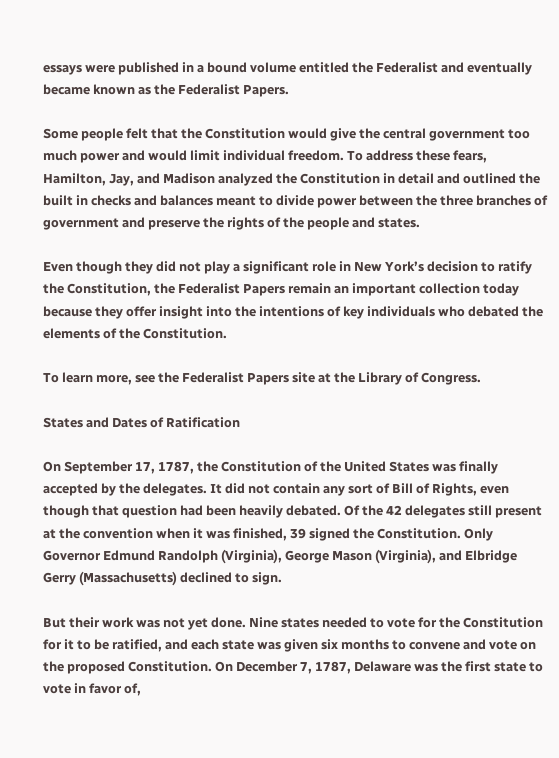essays were published in a bound volume entitled the Federalist and eventually became known as the Federalist Papers.

Some people felt that the Constitution would give the central government too much power and would limit individual freedom. To address these fears, Hamilton, Jay, and Madison analyzed the Constitution in detail and outlined the built in checks and balances meant to divide power between the three branches of government and preserve the rights of the people and states.

Even though they did not play a significant role in New York’s decision to ratify the Constitution, the Federalist Papers remain an important collection today because they offer insight into the intentions of key individuals who debated the elements of the Constitution.

To learn more, see the Federalist Papers site at the Library of Congress.

States and Dates of Ratification

On September 17, 1787, the Constitution of the United States was finally accepted by the delegates. It did not contain any sort of Bill of Rights, even though that question had been heavily debated. Of the 42 delegates still present at the convention when it was finished, 39 signed the Constitution. Only Governor Edmund Randolph (Virginia), George Mason (Virginia), and Elbridge Gerry (Massachusetts) declined to sign.

But their work was not yet done. Nine states needed to vote for the Constitution for it to be ratified, and each state was given six months to convene and vote on the proposed Constitution. On December 7, 1787, Delaware was the first state to vote in favor of,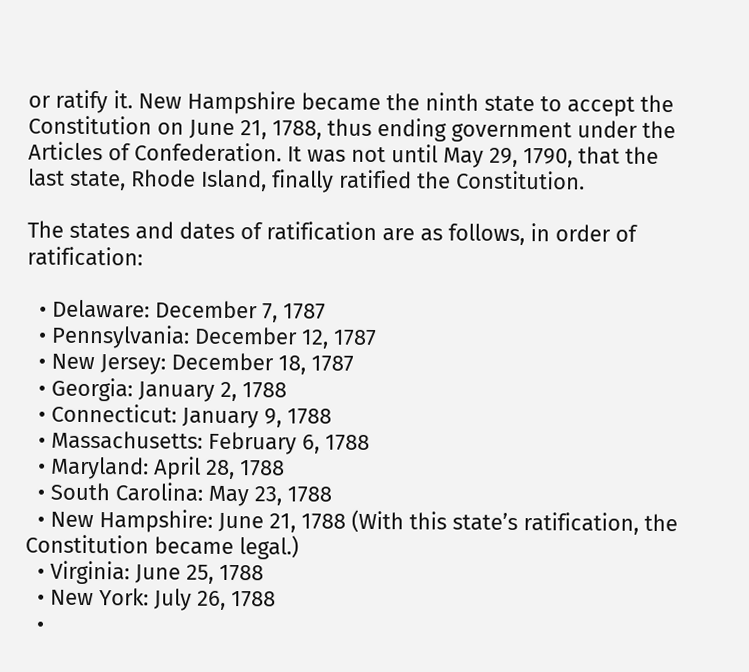or ratify it. New Hampshire became the ninth state to accept the Constitution on June 21, 1788, thus ending government under the Articles of Confederation. It was not until May 29, 1790, that the last state, Rhode Island, finally ratified the Constitution.

The states and dates of ratification are as follows, in order of ratification:

  • Delaware: December 7, 1787
  • Pennsylvania: December 12, 1787
  • New Jersey: December 18, 1787
  • Georgia: January 2, 1788
  • Connecticut: January 9, 1788
  • Massachusetts: February 6, 1788
  • Maryland: April 28, 1788
  • South Carolina: May 23, 1788
  • New Hampshire: June 21, 1788 (With this state’s ratification, the Constitution became legal.)
  • Virginia: June 25, 1788
  • New York: July 26, 1788
  •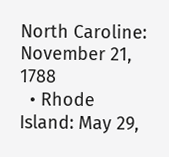North Caroline: November 21, 1788
  • Rhode Island: May 29,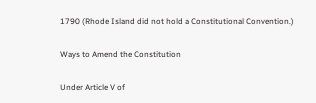1790 (Rhode Island did not hold a Constitutional Convention.)

Ways to Amend the Constitution

Under Article V of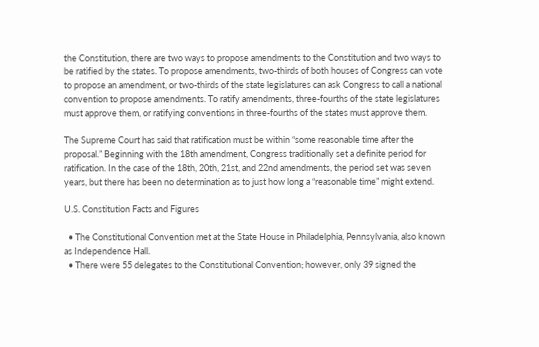the Constitution, there are two ways to propose amendments to the Constitution and two ways to be ratified by the states. To propose amendments, two-thirds of both houses of Congress can vote to propose an amendment, or two-thirds of the state legislatures can ask Congress to call a national convention to propose amendments. To ratify amendments, three-fourths of the state legislatures must approve them, or ratifying conventions in three-fourths of the states must approve them.

The Supreme Court has said that ratification must be within “some reasonable time after the proposal.” Beginning with the 18th amendment, Congress traditionally set a definite period for ratification. In the case of the 18th, 20th, 21st, and 22nd amendments, the period set was seven years, but there has been no determination as to just how long a “reasonable time” might extend.

U.S. Constitution Facts and Figures

  • The Constitutional Convention met at the State House in Philadelphia, Pennsylvania, also known as Independence Hall.
  • There were 55 delegates to the Constitutional Convention; however, only 39 signed the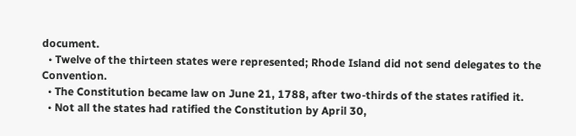document.
  • Twelve of the thirteen states were represented; Rhode Island did not send delegates to the Convention.
  • The Constitution became law on June 21, 1788, after two-thirds of the states ratified it.
  • Not all the states had ratified the Constitution by April 30,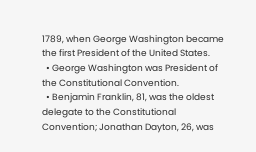1789, when George Washington became the first President of the United States.
  • George Washington was President of the Constitutional Convention.
  • Benjamin Franklin, 81, was the oldest delegate to the Constitutional Convention; Jonathan Dayton, 26, was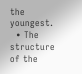the youngest.
  • The structure of the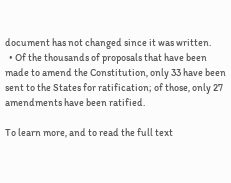document has not changed since it was written.
  • Of the thousands of proposals that have been made to amend the Constitution, only 33 have been sent to the States for ratification; of those, only 27 amendments have been ratified.

To learn more, and to read the full text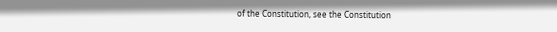of the Constitution, see the Constitution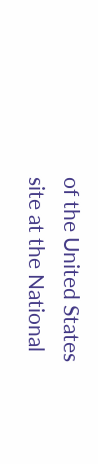of the United States site at the National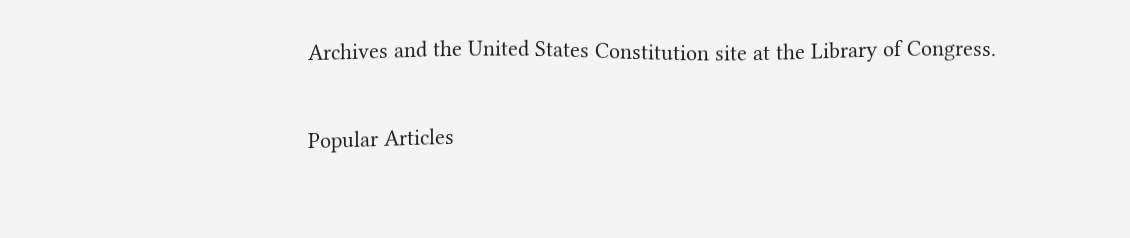Archives and the United States Constitution site at the Library of Congress.

Popular Articles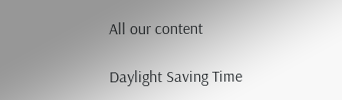All our content

Daylight Saving Time